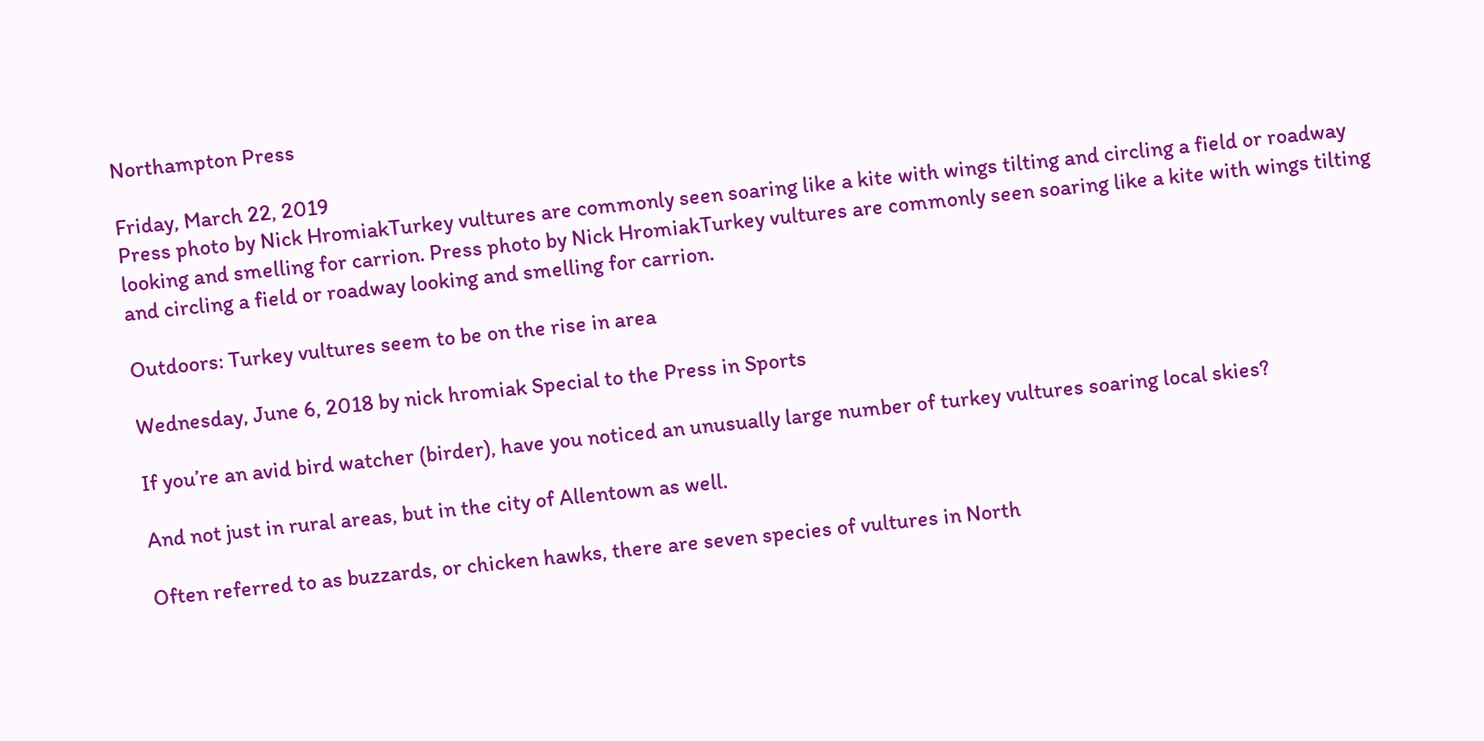Northampton Press

Friday, March 22, 2019
Press photo by Nick HromiakTurkey vultures are commonly seen soaring like a kite with wings tilting and circling a field or roadway looking and smelling for carrion. Press photo by Nick HromiakTurkey vultures are commonly seen soaring like a kite with wings tilting and circling a field or roadway looking and smelling for carrion.

Outdoors: Turkey vultures seem to be on the rise in area

Wednesday, June 6, 2018 by nick hromiak Special to the Press in Sports

If you’re an avid bird watcher (birder), have you noticed an unusually large number of turkey vultures soaring local skies?

And not just in rural areas, but in the city of Allentown as well.

Often referred to as buzzards, or chicken hawks, there are seven species of vultures in North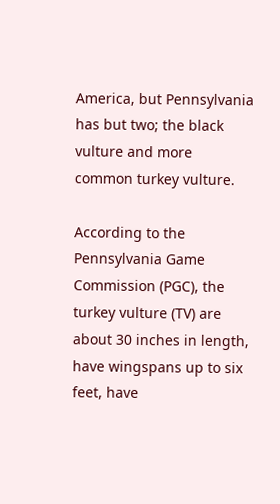America, but Pennsylvania has but two; the black vulture and more common turkey vulture.

According to the Pennsylvania Game Commission (PGC), the turkey vulture (TV) are about 30 inches in length, have wingspans up to six feet, have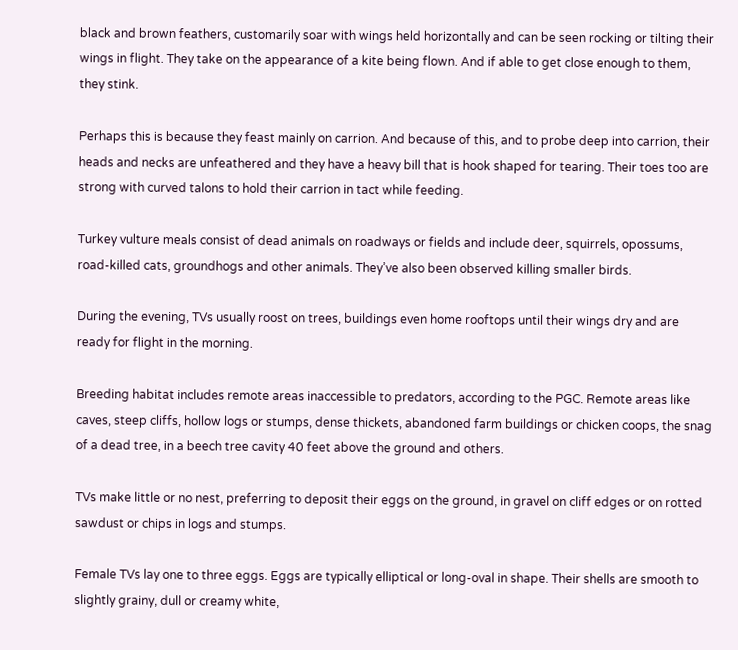black and brown feathers, customarily soar with wings held horizontally and can be seen rocking or tilting their wings in flight. They take on the appearance of a kite being flown. And if able to get close enough to them, they stink.

Perhaps this is because they feast mainly on carrion. And because of this, and to probe deep into carrion, their heads and necks are unfeathered and they have a heavy bill that is hook shaped for tearing. Their toes too are strong with curved talons to hold their carrion in tact while feeding.

Turkey vulture meals consist of dead animals on roadways or fields and include deer, squirrels, opossums, road-killed cats, groundhogs and other animals. They’ve also been observed killing smaller birds.

During the evening, TVs usually roost on trees, buildings even home rooftops until their wings dry and are ready for flight in the morning.

Breeding habitat includes remote areas inaccessible to predators, according to the PGC. Remote areas like caves, steep cliffs, hollow logs or stumps, dense thickets, abandoned farm buildings or chicken coops, the snag of a dead tree, in a beech tree cavity 40 feet above the ground and others.

TVs make little or no nest, preferring to deposit their eggs on the ground, in gravel on cliff edges or on rotted sawdust or chips in logs and stumps.

Female TVs lay one to three eggs. Eggs are typically elliptical or long-oval in shape. Their shells are smooth to slightly grainy, dull or creamy white,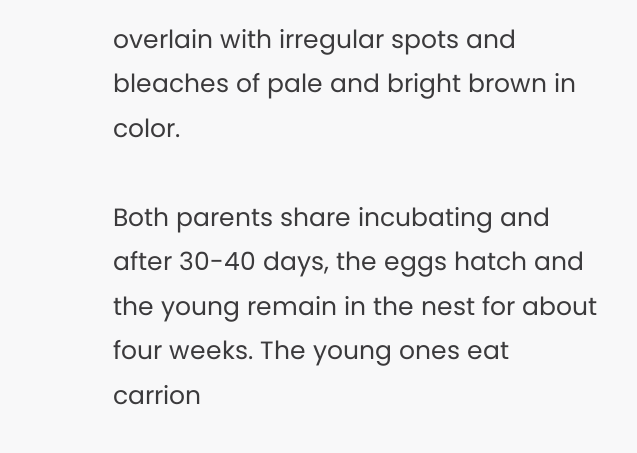overlain with irregular spots and bleaches of pale and bright brown in color.

Both parents share incubating and after 30-40 days, the eggs hatch and the young remain in the nest for about four weeks. The young ones eat carrion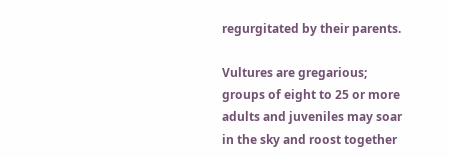regurgitated by their parents.

Vultures are gregarious; groups of eight to 25 or more adults and juveniles may soar in the sky and roost together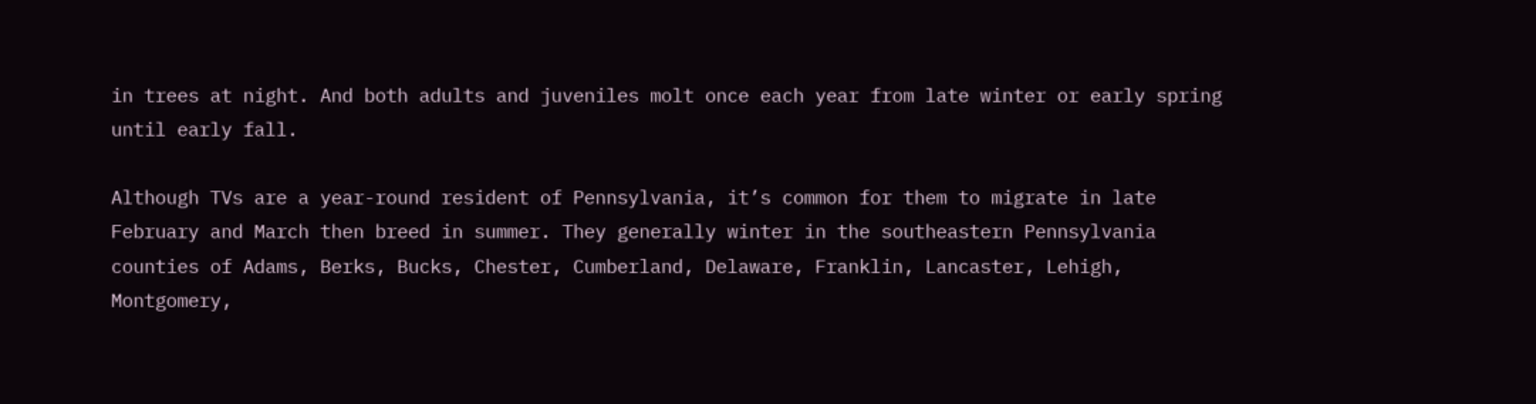in trees at night. And both adults and juveniles molt once each year from late winter or early spring until early fall.

Although TVs are a year-round resident of Pennsylvania, it’s common for them to migrate in late February and March then breed in summer. They generally winter in the southeastern Pennsylvania counties of Adams, Berks, Bucks, Chester, Cumberland, Delaware, Franklin, Lancaster, Lehigh, Montgomery,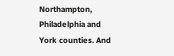Northampton, Philadelphia and York counties. And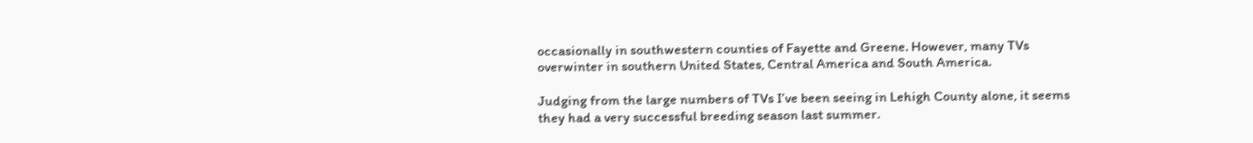occasionally in southwestern counties of Fayette and Greene. However, many TVs overwinter in southern United States, Central America and South America.

Judging from the large numbers of TVs I’ve been seeing in Lehigh County alone, it seems they had a very successful breeding season last summer.